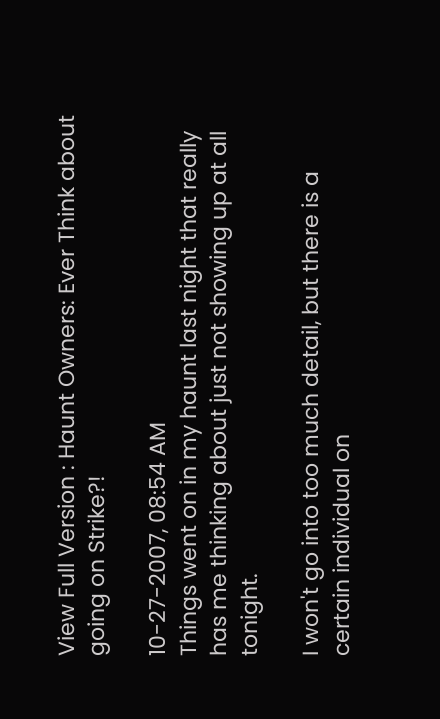View Full Version : Haunt Owners: Ever Think about going on Strike?!

10-27-2007, 08:54 AM
Things went on in my haunt last night that really has me thinking about just not showing up at all tonight.

I won't go into too much detail, but there is a certain individual on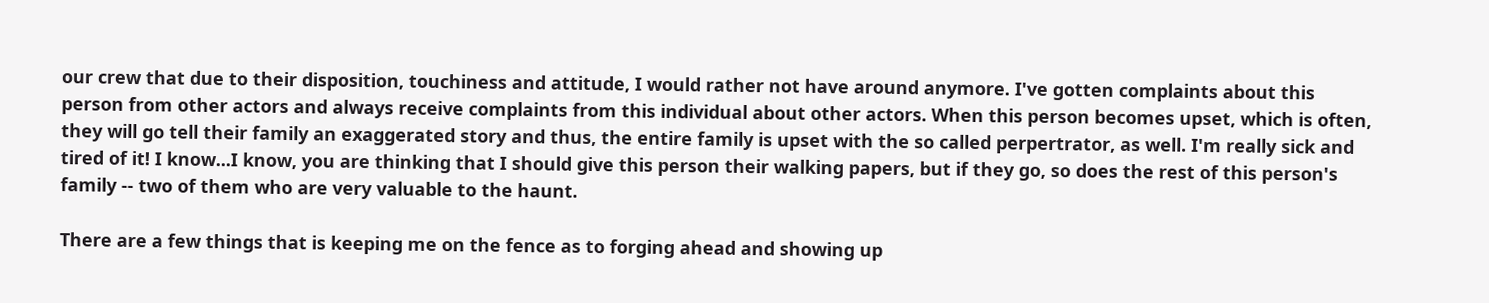our crew that due to their disposition, touchiness and attitude, I would rather not have around anymore. I've gotten complaints about this person from other actors and always receive complaints from this individual about other actors. When this person becomes upset, which is often, they will go tell their family an exaggerated story and thus, the entire family is upset with the so called perpertrator, as well. I'm really sick and tired of it! I know...I know, you are thinking that I should give this person their walking papers, but if they go, so does the rest of this person's family -- two of them who are very valuable to the haunt.

There are a few things that is keeping me on the fence as to forging ahead and showing up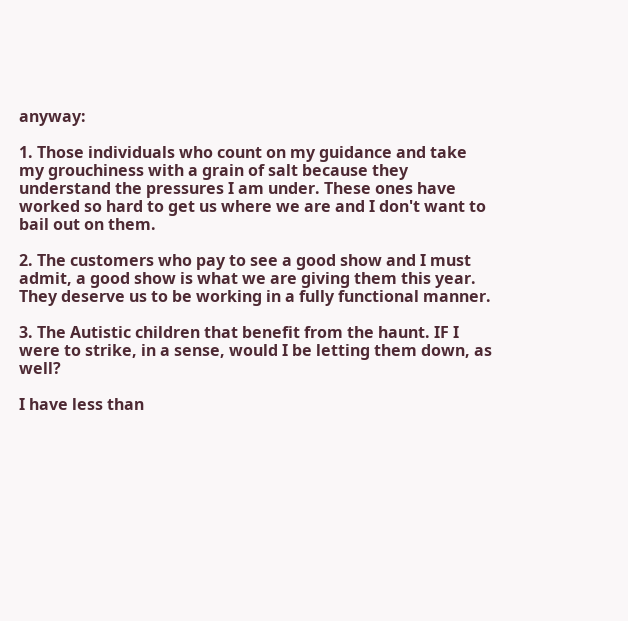anyway:

1. Those individuals who count on my guidance and take my grouchiness with a grain of salt because they understand the pressures I am under. These ones have worked so hard to get us where we are and I don't want to bail out on them.

2. The customers who pay to see a good show and I must admit, a good show is what we are giving them this year. They deserve us to be working in a fully functional manner.

3. The Autistic children that benefit from the haunt. IF I were to strike, in a sense, would I be letting them down, as well?

I have less than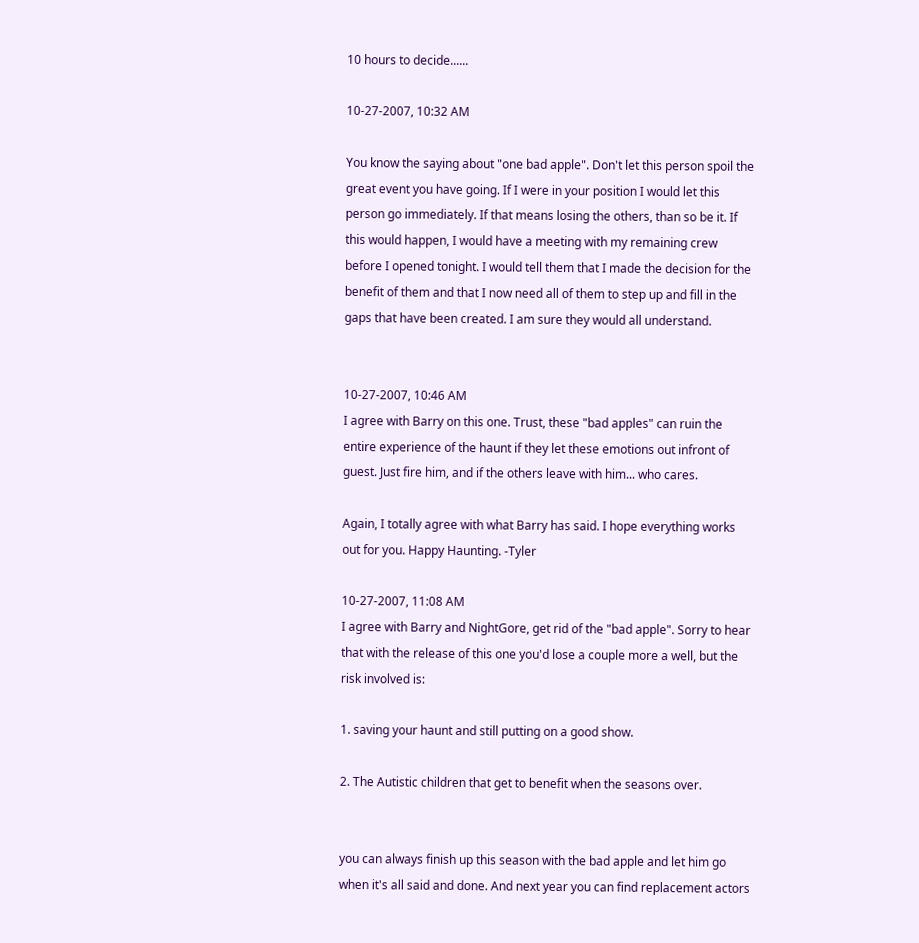10 hours to decide......

10-27-2007, 10:32 AM

You know the saying about "one bad apple". Don't let this person spoil the great event you have going. If I were in your position I would let this person go immediately. If that means losing the others, than so be it. If this would happen, I would have a meeting with my remaining crew before I opened tonight. I would tell them that I made the decision for the benefit of them and that I now need all of them to step up and fill in the gaps that have been created. I am sure they would all understand.


10-27-2007, 10:46 AM
I agree with Barry on this one. Trust, these "bad apples" can ruin the entire experience of the haunt if they let these emotions out infront of guest. Just fire him, and if the others leave with him... who cares.

Again, I totally agree with what Barry has said. I hope everything works out for you. Happy Haunting. -Tyler

10-27-2007, 11:08 AM
I agree with Barry and NightGore, get rid of the "bad apple". Sorry to hear that with the release of this one you'd lose a couple more a well, but the risk involved is:

1. saving your haunt and still putting on a good show.

2. The Autistic children that get to benefit when the seasons over.


you can always finish up this season with the bad apple and let him go when it's all said and done. And next year you can find replacement actors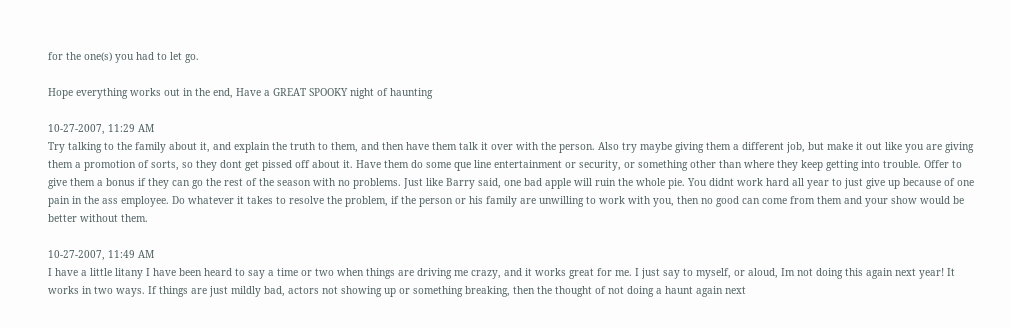for the one(s) you had to let go.

Hope everything works out in the end, Have a GREAT SPOOKY night of haunting

10-27-2007, 11:29 AM
Try talking to the family about it, and explain the truth to them, and then have them talk it over with the person. Also try maybe giving them a different job, but make it out like you are giving them a promotion of sorts, so they dont get pissed off about it. Have them do some que line entertainment or security, or something other than where they keep getting into trouble. Offer to give them a bonus if they can go the rest of the season with no problems. Just like Barry said, one bad apple will ruin the whole pie. You didnt work hard all year to just give up because of one pain in the ass employee. Do whatever it takes to resolve the problem, if the person or his family are unwilling to work with you, then no good can come from them and your show would be better without them.

10-27-2007, 11:49 AM
I have a little litany I have been heard to say a time or two when things are driving me crazy, and it works great for me. I just say to myself, or aloud, Im not doing this again next year! It works in two ways. If things are just mildly bad, actors not showing up or something breaking, then the thought of not doing a haunt again next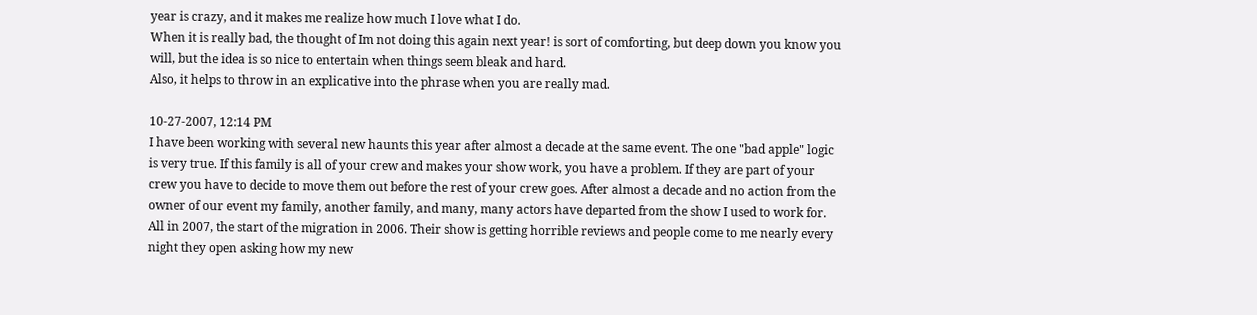year is crazy, and it makes me realize how much I love what I do.
When it is really bad, the thought of Im not doing this again next year! is sort of comforting, but deep down you know you will, but the idea is so nice to entertain when things seem bleak and hard.
Also, it helps to throw in an explicative into the phrase when you are really mad.

10-27-2007, 12:14 PM
I have been working with several new haunts this year after almost a decade at the same event. The one "bad apple" logic is very true. If this family is all of your crew and makes your show work, you have a problem. If they are part of your crew you have to decide to move them out before the rest of your crew goes. After almost a decade and no action from the owner of our event my family, another family, and many, many actors have departed from the show I used to work for. All in 2007, the start of the migration in 2006. Their show is getting horrible reviews and people come to me nearly every night they open asking how my new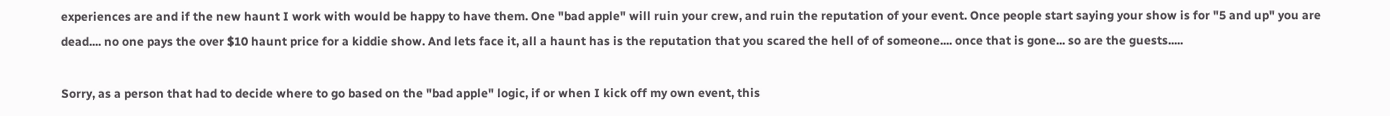experiences are and if the new haunt I work with would be happy to have them. One "bad apple" will ruin your crew, and ruin the reputation of your event. Once people start saying your show is for "5 and up" you are dead.... no one pays the over $10 haunt price for a kiddie show. And lets face it, all a haunt has is the reputation that you scared the hell of of someone.... once that is gone... so are the guests.....

Sorry, as a person that had to decide where to go based on the "bad apple" logic, if or when I kick off my own event, this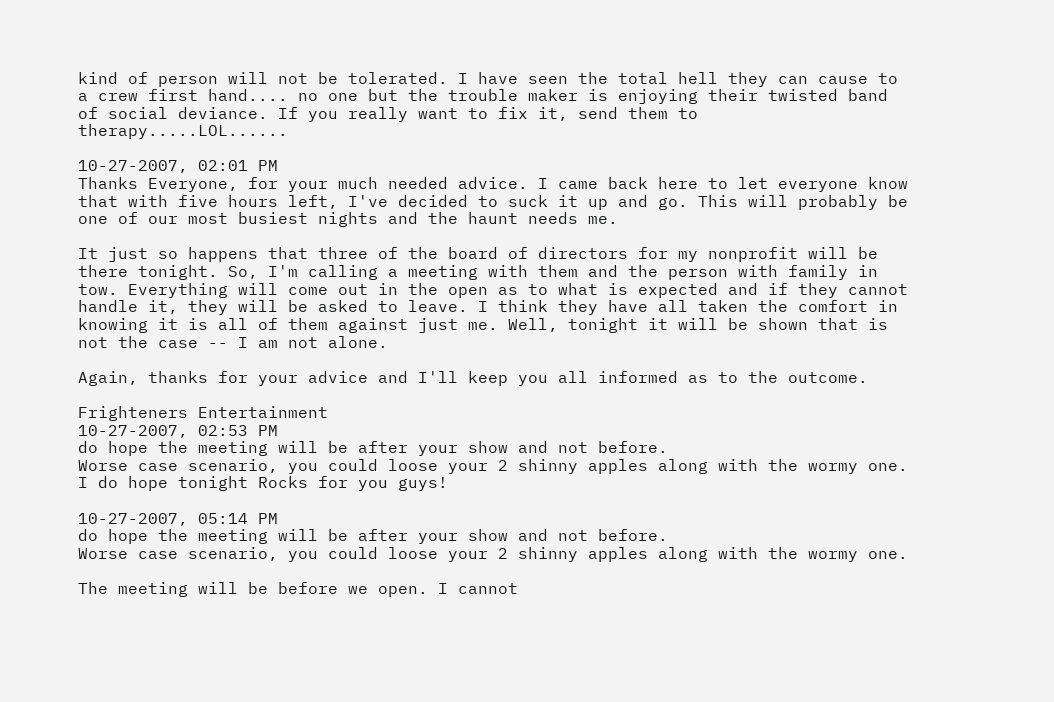kind of person will not be tolerated. I have seen the total hell they can cause to a crew first hand.... no one but the trouble maker is enjoying their twisted band of social deviance. If you really want to fix it, send them to therapy.....LOL......

10-27-2007, 02:01 PM
Thanks Everyone, for your much needed advice. I came back here to let everyone know that with five hours left, I've decided to suck it up and go. This will probably be one of our most busiest nights and the haunt needs me.

It just so happens that three of the board of directors for my nonprofit will be there tonight. So, I'm calling a meeting with them and the person with family in tow. Everything will come out in the open as to what is expected and if they cannot handle it, they will be asked to leave. I think they have all taken the comfort in knowing it is all of them against just me. Well, tonight it will be shown that is not the case -- I am not alone.

Again, thanks for your advice and I'll keep you all informed as to the outcome.

Frighteners Entertainment
10-27-2007, 02:53 PM
do hope the meeting will be after your show and not before.
Worse case scenario, you could loose your 2 shinny apples along with the wormy one.
I do hope tonight Rocks for you guys!

10-27-2007, 05:14 PM
do hope the meeting will be after your show and not before.
Worse case scenario, you could loose your 2 shinny apples along with the wormy one.

The meeting will be before we open. I cannot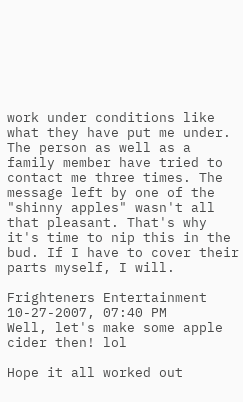work under conditions like what they have put me under. The person as well as a family member have tried to contact me three times. The message left by one of the "shinny apples" wasn't all that pleasant. That's why it's time to nip this in the bud. If I have to cover their parts myself, I will.

Frighteners Entertainment
10-27-2007, 07:40 PM
Well, let's make some apple cider then! lol

Hope it all worked out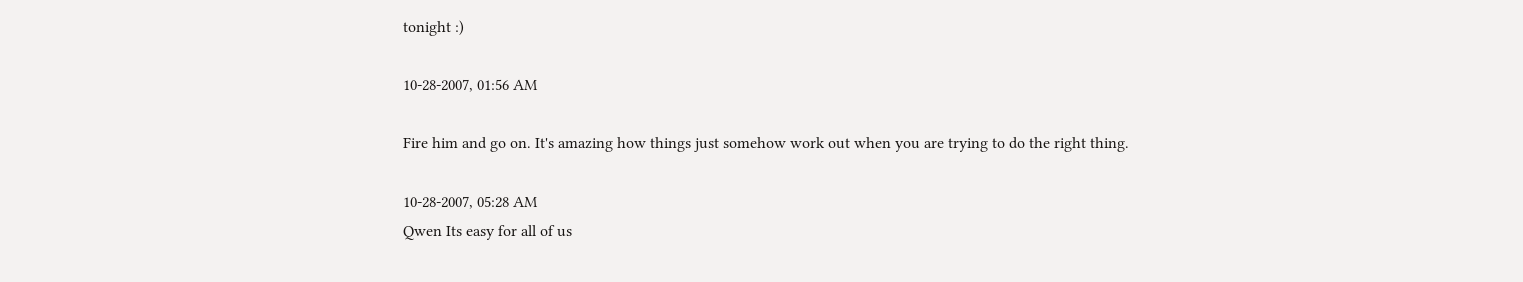tonight :)

10-28-2007, 01:56 AM

Fire him and go on. It's amazing how things just somehow work out when you are trying to do the right thing.

10-28-2007, 05:28 AM
Qwen Its easy for all of us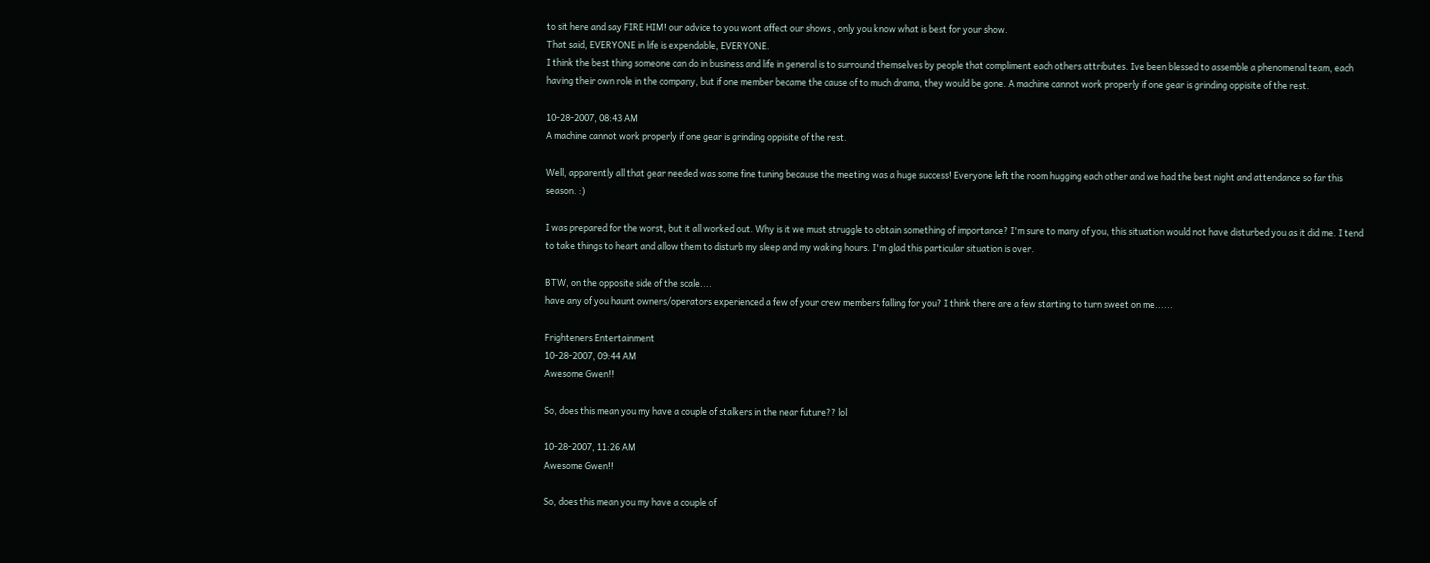to sit here and say FIRE HIM! our advice to you wont affect our shows , only you know what is best for your show.
That said, EVERYONE in life is expendable, EVERYONE.
I think the best thing someone can do in business and life in general is to surround themselves by people that compliment each others attributes. Ive been blessed to assemble a phenomenal team, each having their own role in the company, but if one member became the cause of to much drama, they would be gone. A machine cannot work properly if one gear is grinding oppisite of the rest.

10-28-2007, 08:43 AM
A machine cannot work properly if one gear is grinding oppisite of the rest.

Well, apparently all that gear needed was some fine tuning because the meeting was a huge success! Everyone left the room hugging each other and we had the best night and attendance so far this season. :)

I was prepared for the worst, but it all worked out. Why is it we must struggle to obtain something of importance? I'm sure to many of you, this situation would not have disturbed you as it did me. I tend to take things to heart and allow them to disturb my sleep and my waking hours. I'm glad this particular situation is over.

BTW, on the opposite side of the scale....
have any of you haunt owners/operators experienced a few of your crew members falling for you? I think there are a few starting to turn sweet on me......

Frighteners Entertainment
10-28-2007, 09:44 AM
Awesome Gwen!!

So, does this mean you my have a couple of stalkers in the near future?? lol

10-28-2007, 11:26 AM
Awesome Gwen!!

So, does this mean you my have a couple of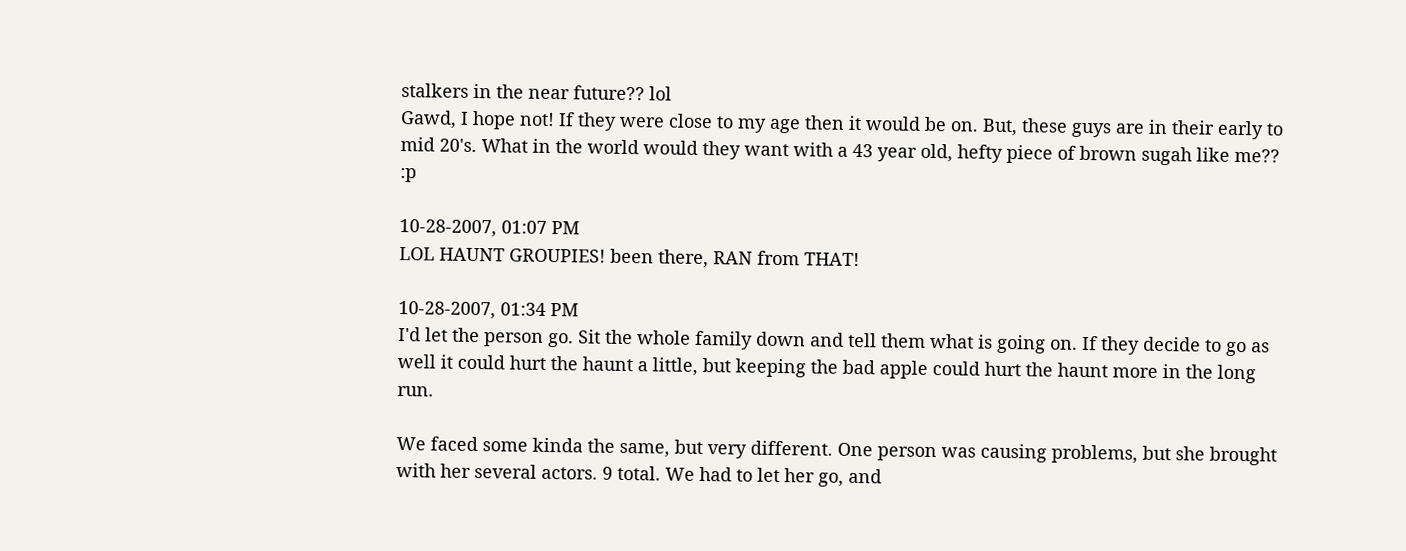stalkers in the near future?? lol
Gawd, I hope not! If they were close to my age then it would be on. But, these guys are in their early to mid 20's. What in the world would they want with a 43 year old, hefty piece of brown sugah like me?? :p

10-28-2007, 01:07 PM
LOL HAUNT GROUPIES! been there, RAN from THAT!

10-28-2007, 01:34 PM
I'd let the person go. Sit the whole family down and tell them what is going on. If they decide to go as well it could hurt the haunt a little, but keeping the bad apple could hurt the haunt more in the long run.

We faced some kinda the same, but very different. One person was causing problems, but she brought with her several actors. 9 total. We had to let her go, and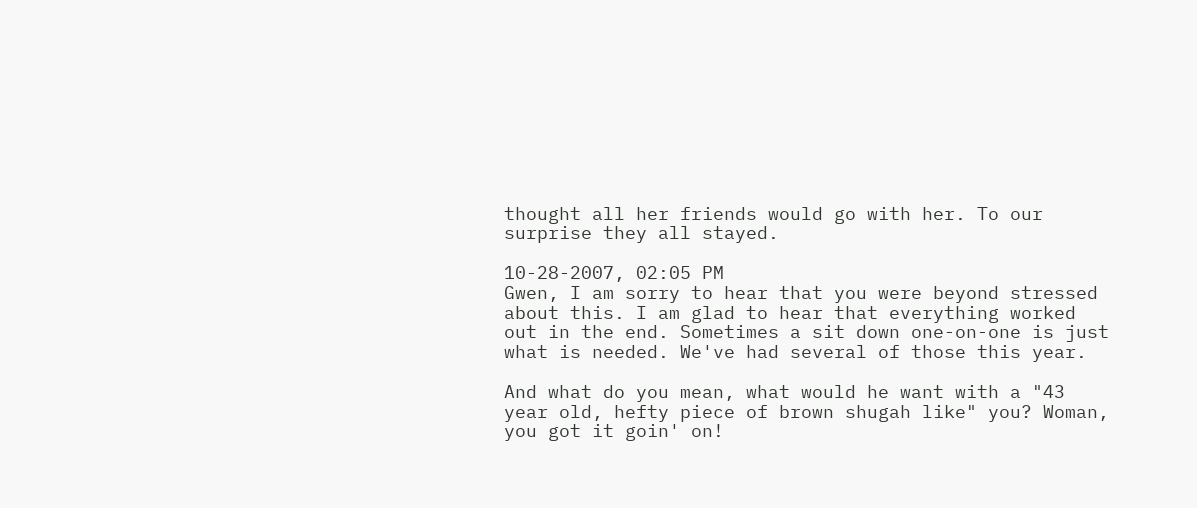thought all her friends would go with her. To our surprise they all stayed.

10-28-2007, 02:05 PM
Gwen, I am sorry to hear that you were beyond stressed about this. I am glad to hear that everything worked out in the end. Sometimes a sit down one-on-one is just what is needed. We've had several of those this year.

And what do you mean, what would he want with a "43 year old, hefty piece of brown shugah like" you? Woman, you got it goin' on!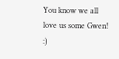You know we all love us some Gwen! :)